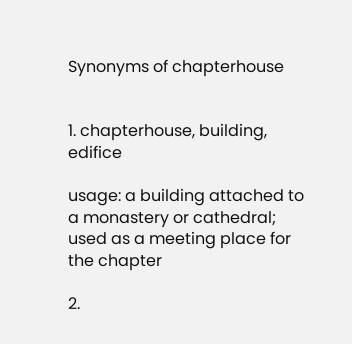Synonyms of chapterhouse


1. chapterhouse, building, edifice

usage: a building attached to a monastery or cathedral; used as a meeting place for the chapter

2.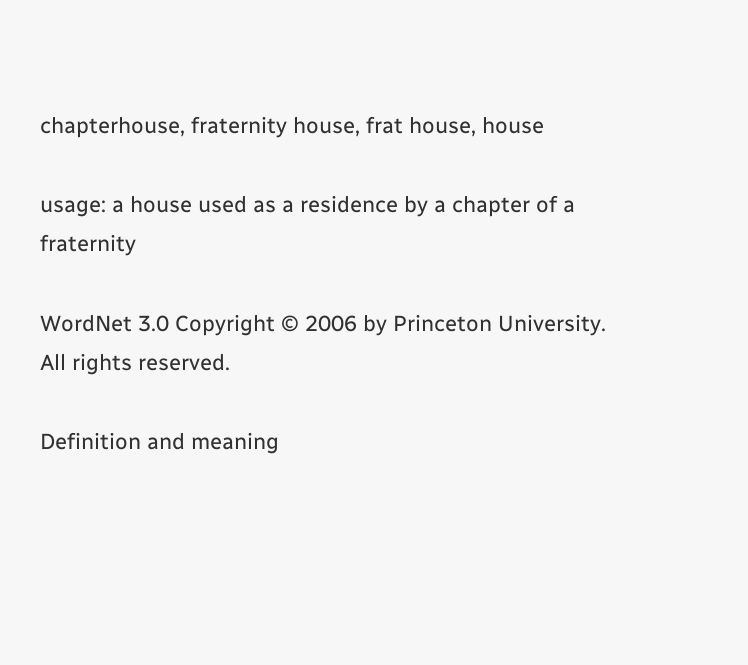chapterhouse, fraternity house, frat house, house

usage: a house used as a residence by a chapter of a fraternity

WordNet 3.0 Copyright © 2006 by Princeton University.
All rights reserved.

Definition and meaning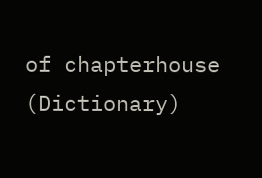of chapterhouse (Dictionary)